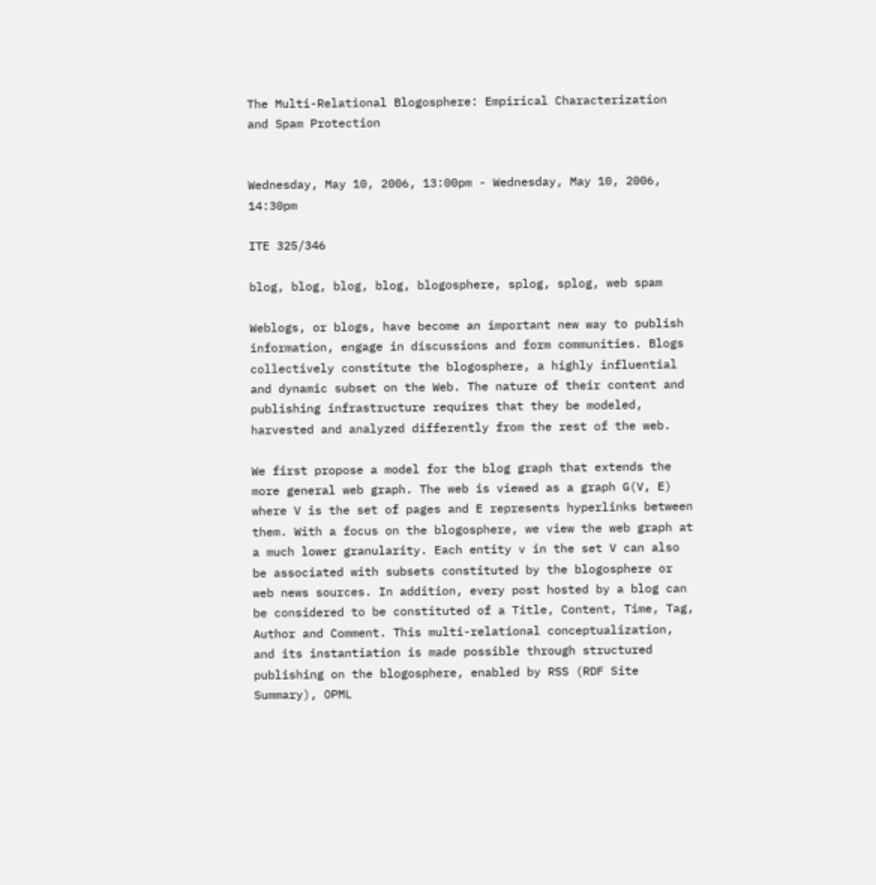The Multi-Relational Blogosphere: Empirical Characterization and Spam Protection


Wednesday, May 10, 2006, 13:00pm - Wednesday, May 10, 2006, 14:30pm

ITE 325/346

blog, blog, blog, blog, blogosphere, splog, splog, web spam

Weblogs, or blogs, have become an important new way to publish information, engage in discussions and form communities. Blogs collectively constitute the blogosphere, a highly influential and dynamic subset on the Web. The nature of their content and publishing infrastructure requires that they be modeled, harvested and analyzed differently from the rest of the web.

We first propose a model for the blog graph that extends the more general web graph. The web is viewed as a graph G(V, E) where V is the set of pages and E represents hyperlinks between them. With a focus on the blogosphere, we view the web graph at a much lower granularity. Each entity v in the set V can also be associated with subsets constituted by the blogosphere or web news sources. In addition, every post hosted by a blog can be considered to be constituted of a Title, Content, Time, Tag, Author and Comment. This multi-relational conceptualization, and its instantiation is made possible through structured publishing on the blogosphere, enabled by RSS (RDF Site Summary), OPML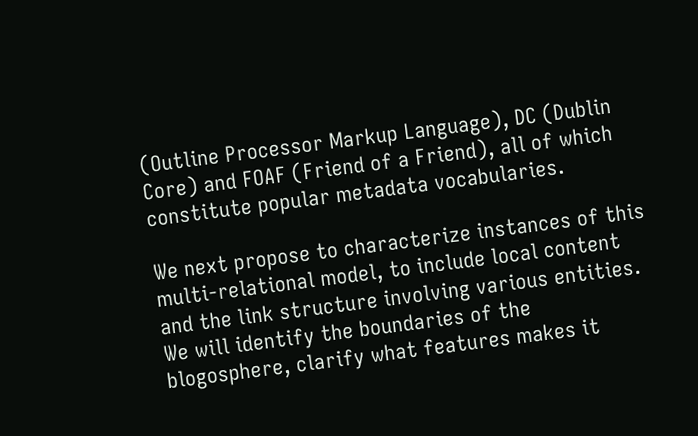(Outline Processor Markup Language), DC (Dublin Core) and FOAF (Friend of a Friend), all of which constitute popular metadata vocabularies.

We next propose to characterize instances of this multi-relational model, to include local content and the link structure involving various entities. We will identify the boundaries of the blogosphere, clarify what features makes it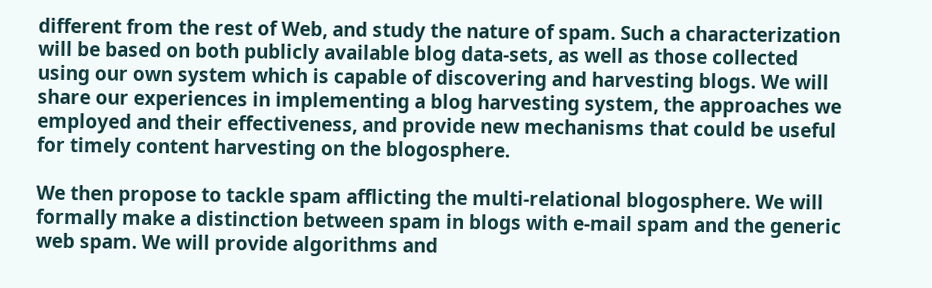different from the rest of Web, and study the nature of spam. Such a characterization will be based on both publicly available blog data-sets, as well as those collected using our own system which is capable of discovering and harvesting blogs. We will share our experiences in implementing a blog harvesting system, the approaches we employed and their effectiveness, and provide new mechanisms that could be useful for timely content harvesting on the blogosphere.

We then propose to tackle spam afflicting the multi-relational blogosphere. We will formally make a distinction between spam in blogs with e-mail spam and the generic web spam. We will provide algorithms and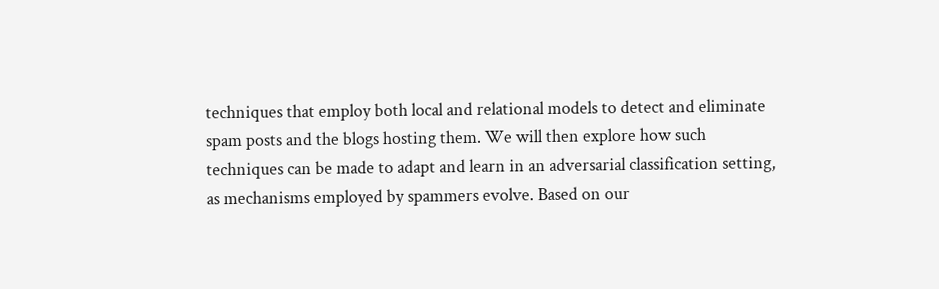techniques that employ both local and relational models to detect and eliminate spam posts and the blogs hosting them. We will then explore how such techniques can be made to adapt and learn in an adversarial classification setting, as mechanisms employed by spammers evolve. Based on our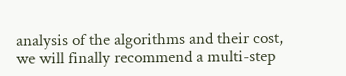analysis of the algorithms and their cost, we will finally recommend a multi-step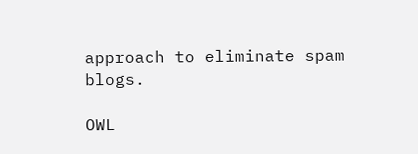approach to eliminate spam blogs.

OWL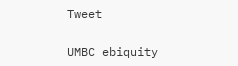Tweet

UMBC ebiquity